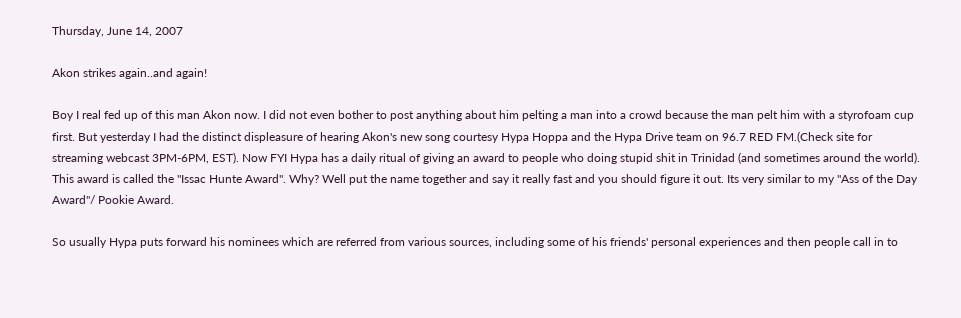Thursday, June 14, 2007

Akon strikes again..and again!

Boy I real fed up of this man Akon now. I did not even bother to post anything about him pelting a man into a crowd because the man pelt him with a styrofoam cup first. But yesterday I had the distinct displeasure of hearing Akon's new song courtesy Hypa Hoppa and the Hypa Drive team on 96.7 RED FM.(Check site for streaming webcast 3PM-6PM, EST). Now FYI Hypa has a daily ritual of giving an award to people who doing stupid shit in Trinidad (and sometimes around the world). This award is called the "Issac Hunte Award". Why? Well put the name together and say it really fast and you should figure it out. Its very similar to my "Ass of the Day Award"/ Pookie Award.

So usually Hypa puts forward his nominees which are referred from various sources, including some of his friends' personal experiences and then people call in to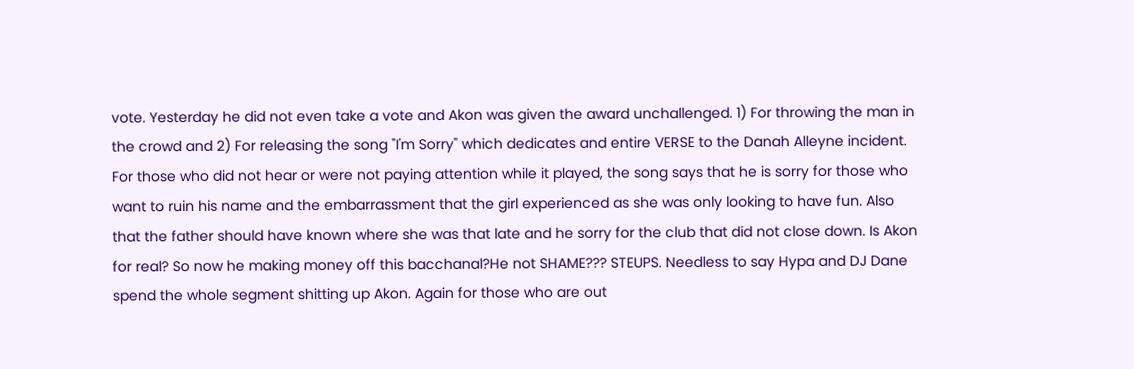vote. Yesterday he did not even take a vote and Akon was given the award unchallenged. 1) For throwing the man in the crowd and 2) For releasing the song "I'm Sorry" which dedicates and entire VERSE to the Danah Alleyne incident. For those who did not hear or were not paying attention while it played, the song says that he is sorry for those who want to ruin his name and the embarrassment that the girl experienced as she was only looking to have fun. Also that the father should have known where she was that late and he sorry for the club that did not close down. Is Akon for real? So now he making money off this bacchanal?He not SHAME??? STEUPS. Needless to say Hypa and DJ Dane spend the whole segment shitting up Akon. Again for those who are out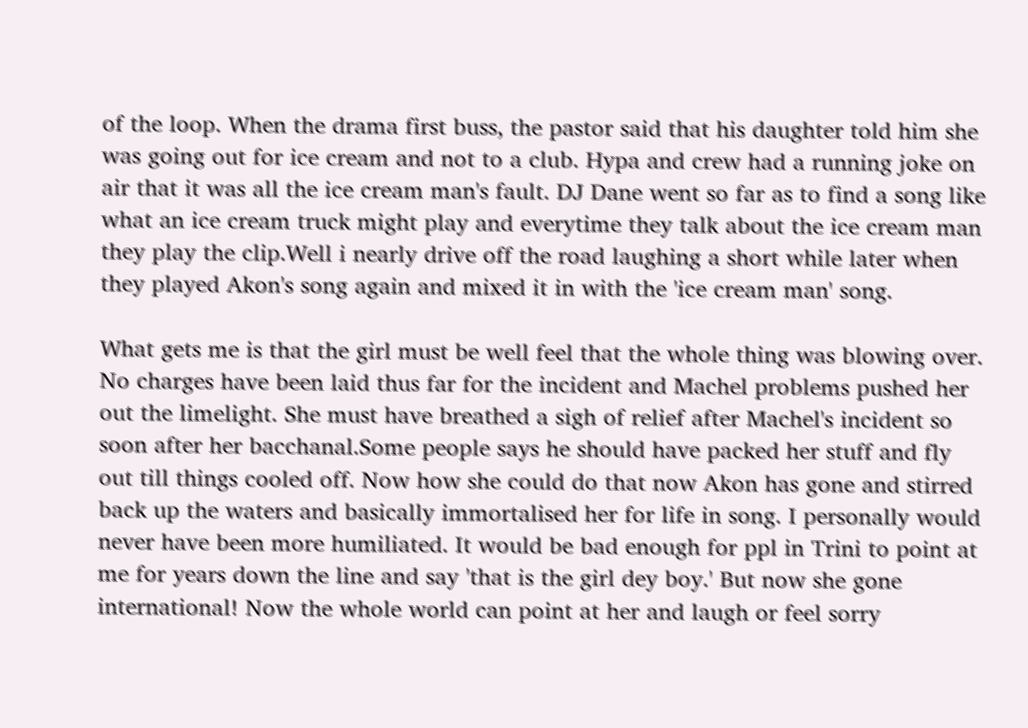of the loop. When the drama first buss, the pastor said that his daughter told him she was going out for ice cream and not to a club. Hypa and crew had a running joke on air that it was all the ice cream man's fault. DJ Dane went so far as to find a song like what an ice cream truck might play and everytime they talk about the ice cream man they play the clip.Well i nearly drive off the road laughing a short while later when they played Akon's song again and mixed it in with the 'ice cream man' song.

What gets me is that the girl must be well feel that the whole thing was blowing over. No charges have been laid thus far for the incident and Machel problems pushed her out the limelight. She must have breathed a sigh of relief after Machel's incident so soon after her bacchanal.Some people says he should have packed her stuff and fly out till things cooled off. Now how she could do that now Akon has gone and stirred back up the waters and basically immortalised her for life in song. I personally would never have been more humiliated. It would be bad enough for ppl in Trini to point at me for years down the line and say 'that is the girl dey boy.' But now she gone international! Now the whole world can point at her and laugh or feel sorry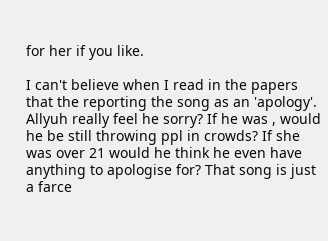for her if you like.

I can't believe when I read in the papers that the reporting the song as an 'apology'. Allyuh really feel he sorry? If he was , would he be still throwing ppl in crowds? If she was over 21 would he think he even have anything to apologise for? That song is just a farce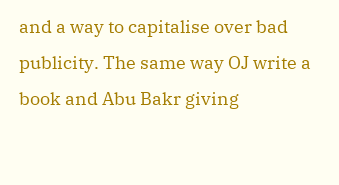and a way to capitalise over bad publicity. The same way OJ write a book and Abu Bakr giving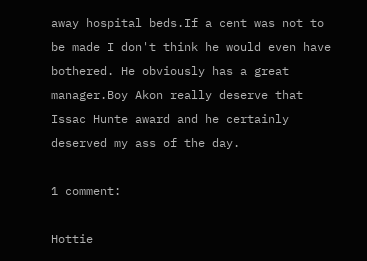away hospital beds.If a cent was not to be made I don't think he would even have bothered. He obviously has a great manager.Boy Akon really deserve that Issac Hunte award and he certainly deserved my ass of the day.

1 comment:

Hottie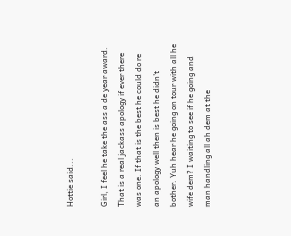Hottie said...

Girl, I feel he take the ass a de year award. That is a real jackass apology if ever there was one. If that is the best he could do re an apology well then is best he didn't bother. Yuh hear he going on tour with all he wife dem? I waiting to see if he going and man handling all ah dem at the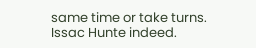same time or take turns. Issac Hunte indeed.